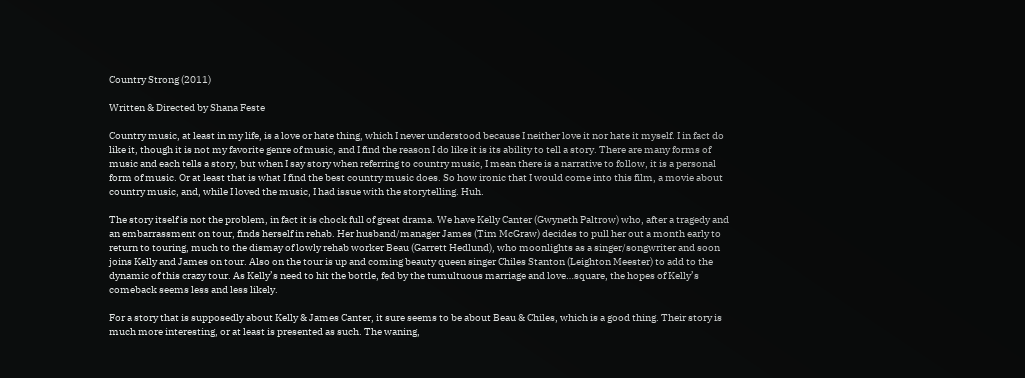Country Strong (2011)

Written & Directed by Shana Feste

Country music, at least in my life, is a love or hate thing, which I never understood because I neither love it nor hate it myself. I in fact do like it, though it is not my favorite genre of music, and I find the reason I do like it is its ability to tell a story. There are many forms of music and each tells a story, but when I say story when referring to country music, I mean there is a narrative to follow, it is a personal form of music. Or at least that is what I find the best country music does. So how ironic that I would come into this film, a movie about country music, and, while I loved the music, I had issue with the storytelling. Huh.

The story itself is not the problem, in fact it is chock full of great drama. We have Kelly Canter (Gwyneth Paltrow) who, after a tragedy and an embarrassment on tour, finds herself in rehab. Her husband/manager James (Tim McGraw) decides to pull her out a month early to return to touring, much to the dismay of lowly rehab worker Beau (Garrett Hedlund), who moonlights as a singer/songwriter and soon joins Kelly and James on tour. Also on the tour is up and coming beauty queen singer Chiles Stanton (Leighton Meester) to add to the dynamic of this crazy tour. As Kelly’s need to hit the bottle, fed by the tumultuous marriage and love…square, the hopes of Kelly’s comeback seems less and less likely.

For a story that is supposedly about Kelly & James Canter, it sure seems to be about Beau & Chiles, which is a good thing. Their story is much more interesting, or at least is presented as such. The waning,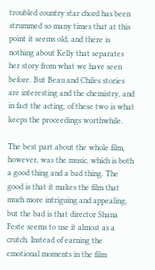troubled country star chord has been strummed so many times that at this point it seems old, and there is nothing about Kelly that separates her story from what we have seen before. But Beau and Chiles stories are interesting and the chemistry, and in fact the acting, of these two is what keeps the proceedings worthwhile.

The best part about the whole film, however, was the music, which is both a good thing and a bad thing. The good is that it makes the film that much more intriguing and appealing, but the bad is that director Shana Feste seems to use it almost as a crutch. Instead of earning the emotional moments in the film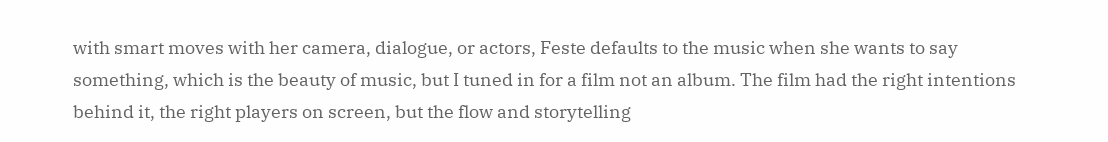with smart moves with her camera, dialogue, or actors, Feste defaults to the music when she wants to say something, which is the beauty of music, but I tuned in for a film not an album. The film had the right intentions behind it, the right players on screen, but the flow and storytelling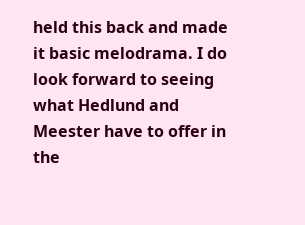held this back and made it basic melodrama. I do look forward to seeing what Hedlund and Meester have to offer in the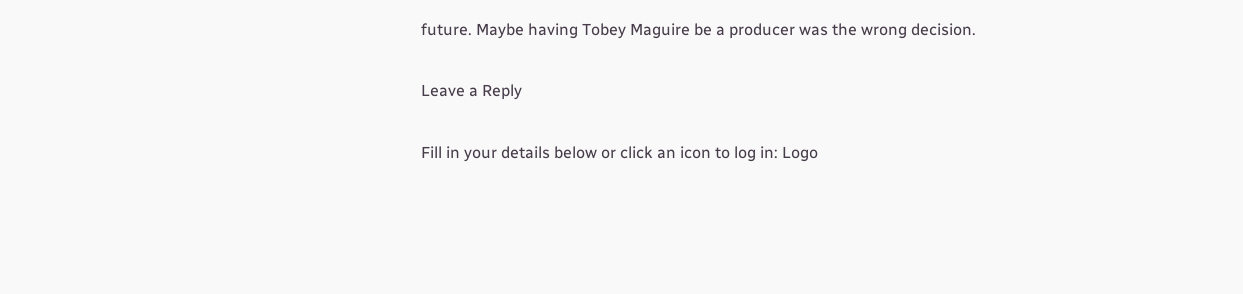future. Maybe having Tobey Maguire be a producer was the wrong decision.

Leave a Reply

Fill in your details below or click an icon to log in: Logo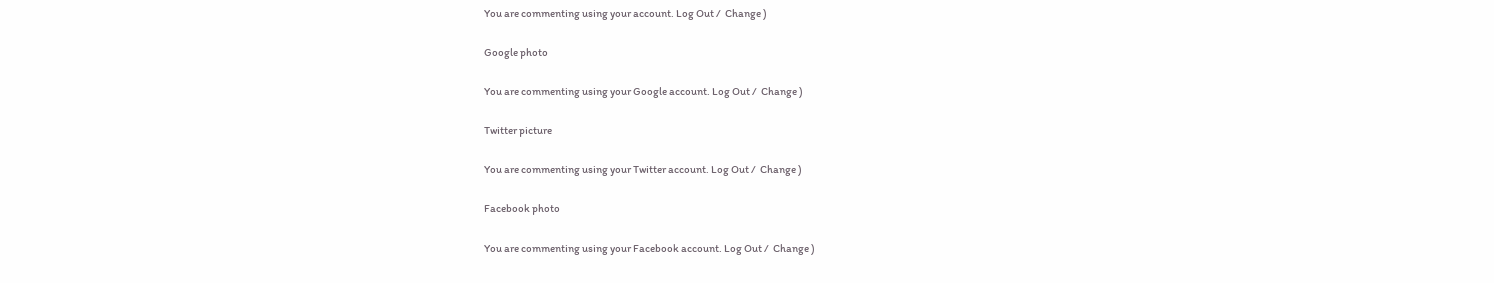You are commenting using your account. Log Out /  Change )

Google photo

You are commenting using your Google account. Log Out /  Change )

Twitter picture

You are commenting using your Twitter account. Log Out /  Change )

Facebook photo

You are commenting using your Facebook account. Log Out /  Change )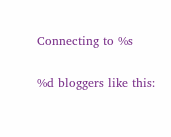Connecting to %s

%d bloggers like this: